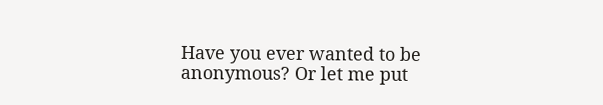Have you ever wanted to be anonymous? Or let me put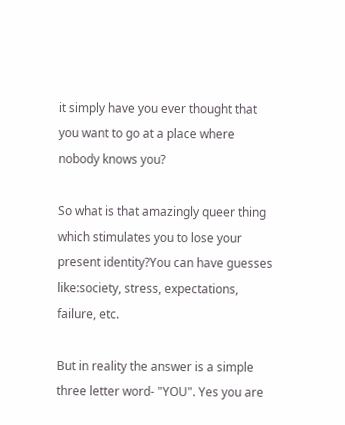it simply have you ever thought that you want to go at a place where nobody knows you?

So what is that amazingly queer thing which stimulates you to lose your present identity?You can have guesses like:society, stress, expectations, failure, etc.

But in reality the answer is a simple three letter word- "YOU". Yes you are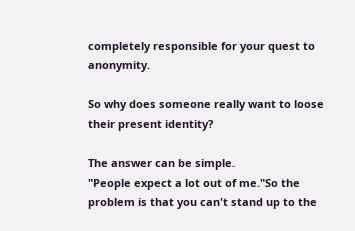completely responsible for your quest to anonymity.

So why does someone really want to loose their present identity?

The answer can be simple.
"People expect a lot out of me."So the problem is that you can't stand up to the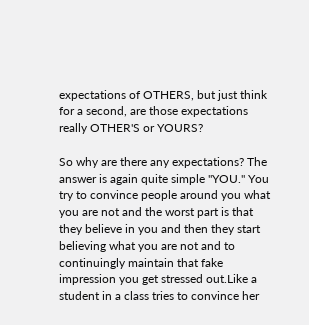expectations of OTHERS, but just think for a second, are those expectations really OTHER'S or YOURS?

So why are there any expectations? The answer is again quite simple "YOU." You try to convince people around you what you are not and the worst part is that they believe in you and then they start believing what you are not and to continuingly maintain that fake impression you get stressed out.Like a student in a class tries to convince her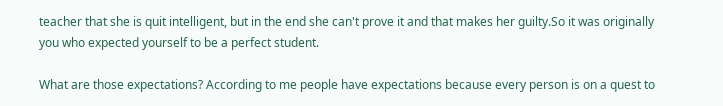teacher that she is quit intelligent, but in the end she can't prove it and that makes her guilty.So it was originally you who expected yourself to be a perfect student.

What are those expectations? According to me people have expectations because every person is on a quest to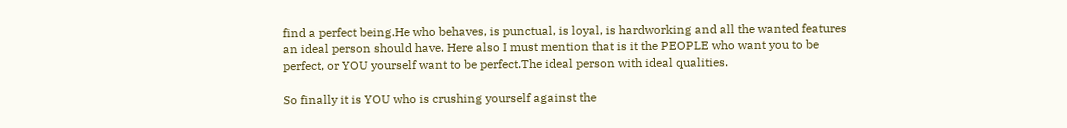find a perfect being.He who behaves, is punctual, is loyal, is hardworking and all the wanted features an ideal person should have. Here also I must mention that is it the PEOPLE who want you to be perfect, or YOU yourself want to be perfect.The ideal person with ideal qualities.

So finally it is YOU who is crushing yourself against the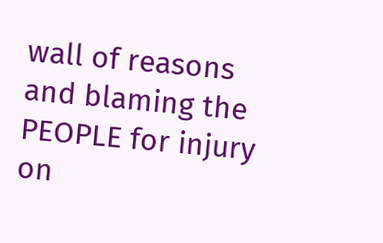wall of reasons and blaming the PEOPLE for injury on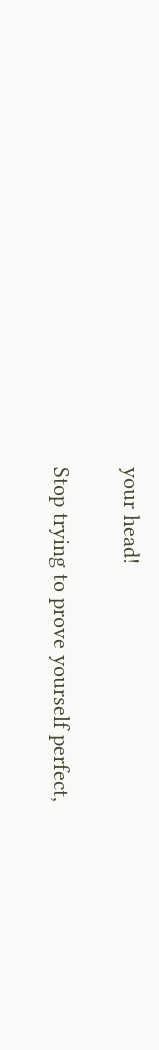your head!

Stop trying to prove yourself perfect,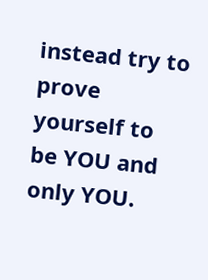instead try to prove yourself to be YOU and only YOU.